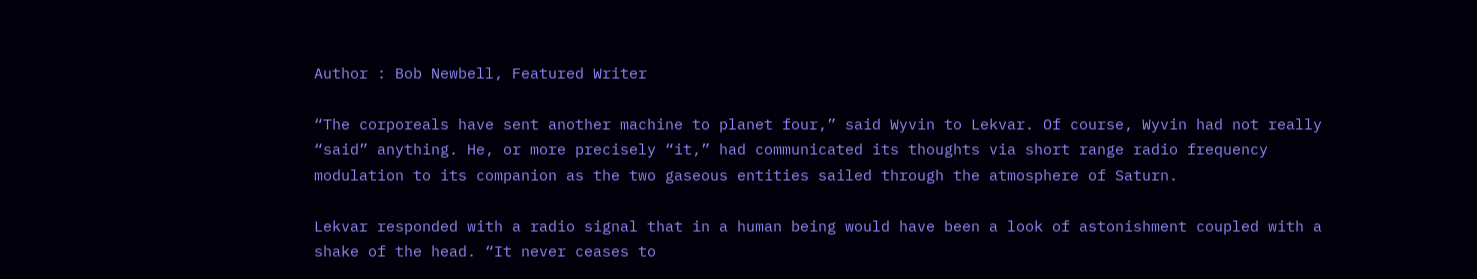Author : Bob Newbell, Featured Writer

“The corporeals have sent another machine to planet four,” said Wyvin to Lekvar. Of course, Wyvin had not really “said” anything. He, or more precisely “it,” had communicated its thoughts via short range radio frequency modulation to its companion as the two gaseous entities sailed through the atmosphere of Saturn.

Lekvar responded with a radio signal that in a human being would have been a look of astonishment coupled with a shake of the head. “It never ceases to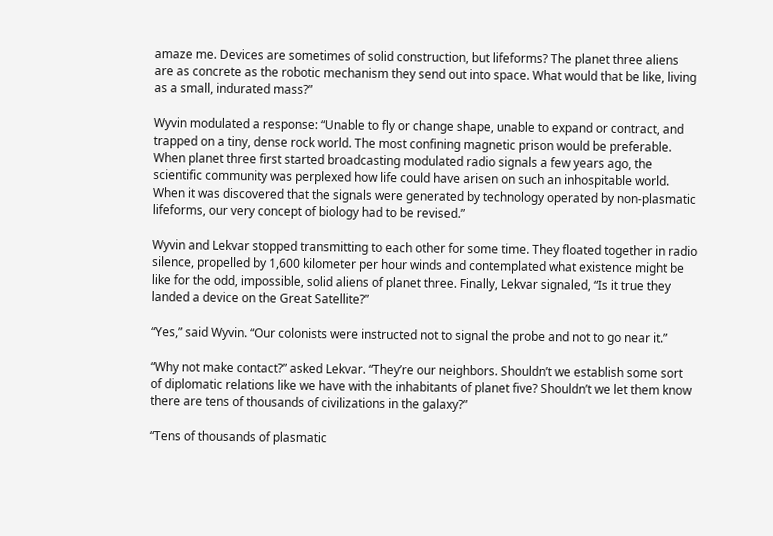amaze me. Devices are sometimes of solid construction, but lifeforms? The planet three aliens are as concrete as the robotic mechanism they send out into space. What would that be like, living as a small, indurated mass?”

Wyvin modulated a response: “Unable to fly or change shape, unable to expand or contract, and trapped on a tiny, dense rock world. The most confining magnetic prison would be preferable. When planet three first started broadcasting modulated radio signals a few years ago, the scientific community was perplexed how life could have arisen on such an inhospitable world. When it was discovered that the signals were generated by technology operated by non-plasmatic lifeforms, our very concept of biology had to be revised.”

Wyvin and Lekvar stopped transmitting to each other for some time. They floated together in radio silence, propelled by 1,600 kilometer per hour winds and contemplated what existence might be like for the odd, impossible, solid aliens of planet three. Finally, Lekvar signaled, “Is it true they landed a device on the Great Satellite?”

“Yes,” said Wyvin. “Our colonists were instructed not to signal the probe and not to go near it.”

“Why not make contact?” asked Lekvar. “They’re our neighbors. Shouldn’t we establish some sort of diplomatic relations like we have with the inhabitants of planet five? Shouldn’t we let them know there are tens of thousands of civilizations in the galaxy?”

“Tens of thousands of plasmatic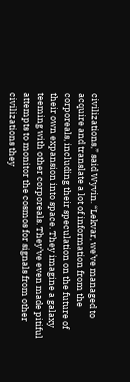civilizations,” said Wyvin. “Lekvar, we’ve managed to acquire and translate a lot of information from the corporeals, including their speculation on the future of their own expansion into space. They imagine a galaxy teeming with other corporeals. They’ve even made pitiful attempts to monitor the cosmos for signals from other civilizations they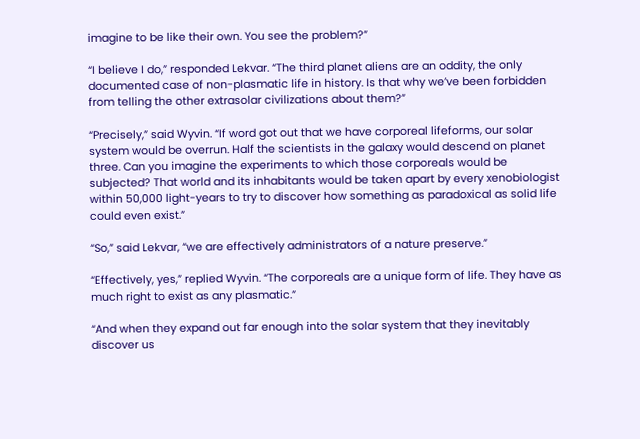imagine to be like their own. You see the problem?”

“I believe I do,” responded Lekvar. “The third planet aliens are an oddity, the only documented case of non-plasmatic life in history. Is that why we’ve been forbidden from telling the other extrasolar civilizations about them?”

“Precisely,” said Wyvin. “If word got out that we have corporeal lifeforms, our solar system would be overrun. Half the scientists in the galaxy would descend on planet three. Can you imagine the experiments to which those corporeals would be subjected? That world and its inhabitants would be taken apart by every xenobiologist within 50,000 light-years to try to discover how something as paradoxical as solid life could even exist.”

“So,” said Lekvar, “we are effectively administrators of a nature preserve.”

“Effectively, yes,” replied Wyvin. “The corporeals are a unique form of life. They have as much right to exist as any plasmatic.”

“And when they expand out far enough into the solar system that they inevitably discover us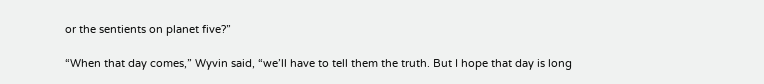or the sentients on planet five?”

“When that day comes,” Wyvin said, “we’ll have to tell them the truth. But I hope that day is long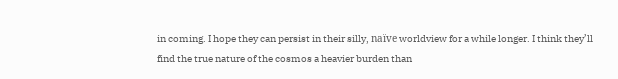in coming. I hope they can persist in their silly, naïve worldview for a while longer. I think they’ll find the true nature of the cosmos a heavier burden than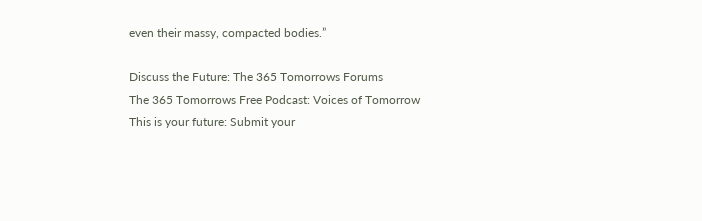even their massy, compacted bodies.”

Discuss the Future: The 365 Tomorrows Forums
The 365 Tomorrows Free Podcast: Voices of Tomorrow
This is your future: Submit your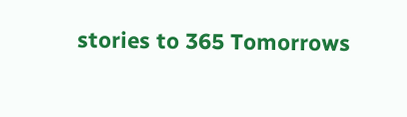stories to 365 Tomorrows